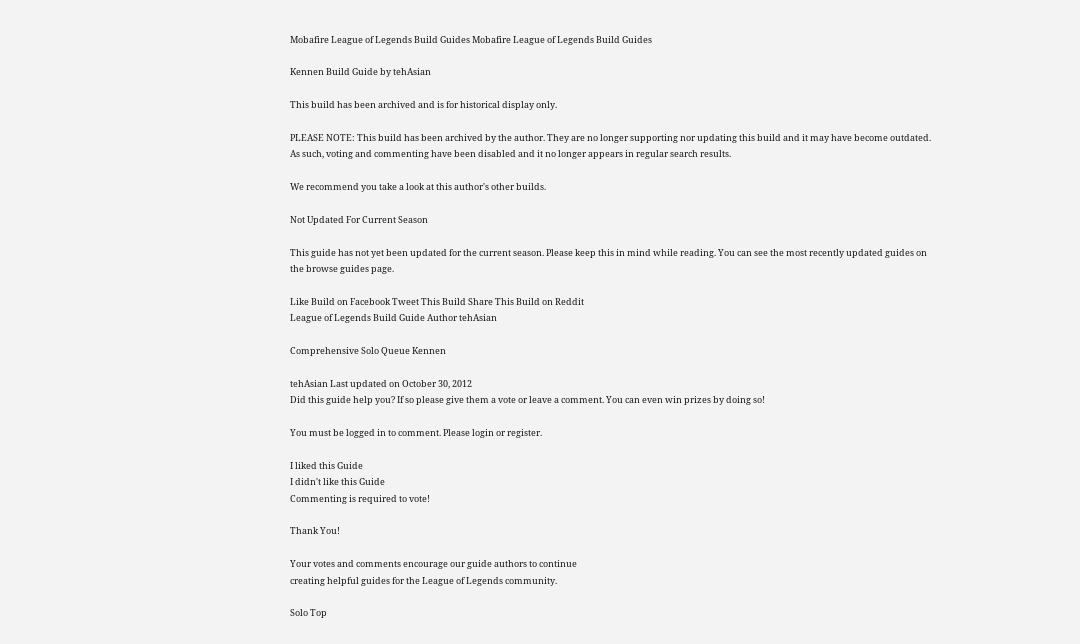Mobafire League of Legends Build Guides Mobafire League of Legends Build Guides

Kennen Build Guide by tehAsian

This build has been archived and is for historical display only.

PLEASE NOTE: This build has been archived by the author. They are no longer supporting nor updating this build and it may have become outdated. As such, voting and commenting have been disabled and it no longer appears in regular search results.

We recommend you take a look at this author's other builds.

Not Updated For Current Season

This guide has not yet been updated for the current season. Please keep this in mind while reading. You can see the most recently updated guides on the browse guides page.

Like Build on Facebook Tweet This Build Share This Build on Reddit
League of Legends Build Guide Author tehAsian

Comprehensive Solo Queue Kennen

tehAsian Last updated on October 30, 2012
Did this guide help you? If so please give them a vote or leave a comment. You can even win prizes by doing so!

You must be logged in to comment. Please login or register.

I liked this Guide
I didn't like this Guide
Commenting is required to vote!

Thank You!

Your votes and comments encourage our guide authors to continue
creating helpful guides for the League of Legends community.

Solo Top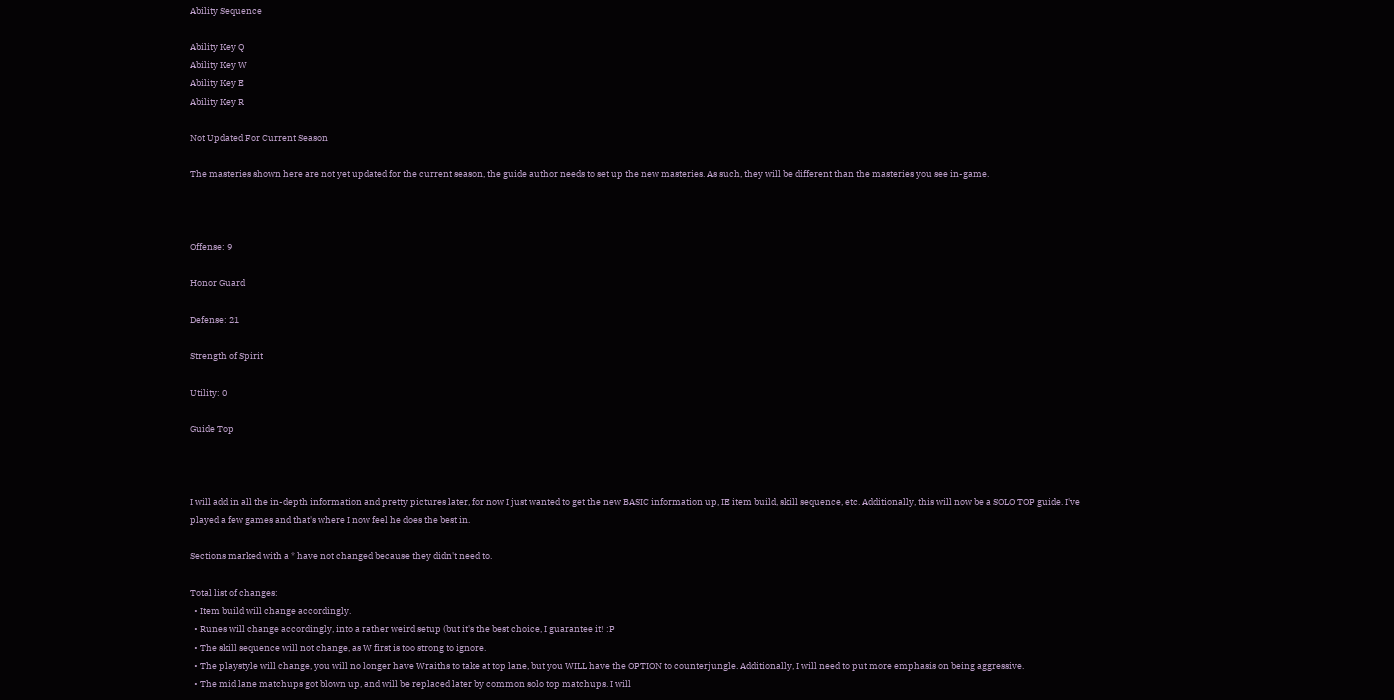Ability Sequence

Ability Key Q
Ability Key W
Ability Key E
Ability Key R

Not Updated For Current Season

The masteries shown here are not yet updated for the current season, the guide author needs to set up the new masteries. As such, they will be different than the masteries you see in-game.



Offense: 9

Honor Guard

Defense: 21

Strength of Spirit

Utility: 0

Guide Top



I will add in all the in-depth information and pretty pictures later, for now I just wanted to get the new BASIC information up, IE item build, skill sequence, etc. Additionally, this will now be a SOLO TOP guide. I've played a few games and that's where I now feel he does the best in.

Sections marked with a * have not changed because they didn't need to.

Total list of changes:
  • Item build will change accordingly.
  • Runes will change accordingly, into a rather weird setup (but it's the best choice, I guarantee it! :P
  • The skill sequence will not change, as W first is too strong to ignore.
  • The playstyle will change, you will no longer have Wraiths to take at top lane, but you WILL have the OPTION to counterjungle. Additionally, I will need to put more emphasis on being aggressive.
  • The mid lane matchups got blown up, and will be replaced later by common solo top matchups. I will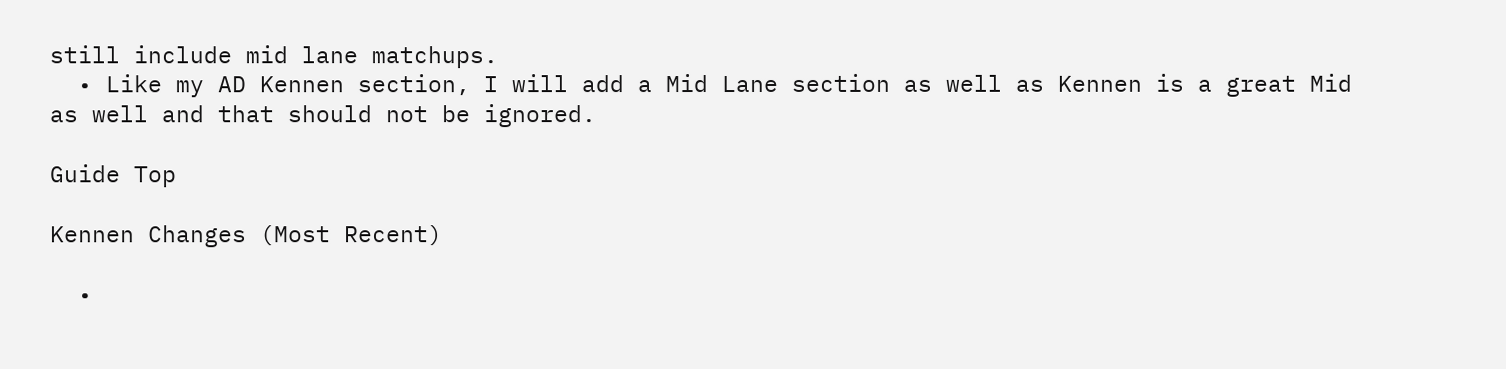still include mid lane matchups.
  • Like my AD Kennen section, I will add a Mid Lane section as well as Kennen is a great Mid as well and that should not be ignored.

Guide Top

Kennen Changes (Most Recent)

  •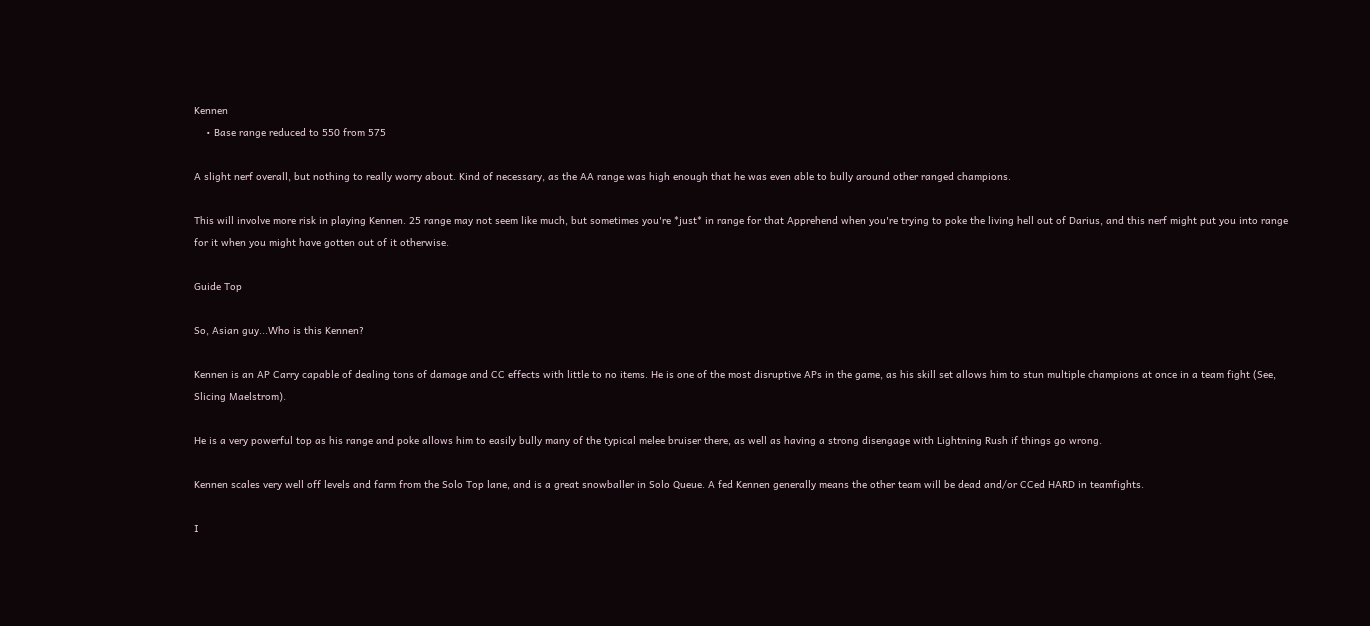Kennen
    • Base range reduced to 550 from 575

A slight nerf overall, but nothing to really worry about. Kind of necessary, as the AA range was high enough that he was even able to bully around other ranged champions.

This will involve more risk in playing Kennen. 25 range may not seem like much, but sometimes you're *just* in range for that Apprehend when you're trying to poke the living hell out of Darius, and this nerf might put you into range for it when you might have gotten out of it otherwise.

Guide Top

So, Asian guy...Who is this Kennen?

Kennen is an AP Carry capable of dealing tons of damage and CC effects with little to no items. He is one of the most disruptive APs in the game, as his skill set allows him to stun multiple champions at once in a team fight (See, Slicing Maelstrom).

He is a very powerful top as his range and poke allows him to easily bully many of the typical melee bruiser there, as well as having a strong disengage with Lightning Rush if things go wrong.

Kennen scales very well off levels and farm from the Solo Top lane, and is a great snowballer in Solo Queue. A fed Kennen generally means the other team will be dead and/or CCed HARD in teamfights.

I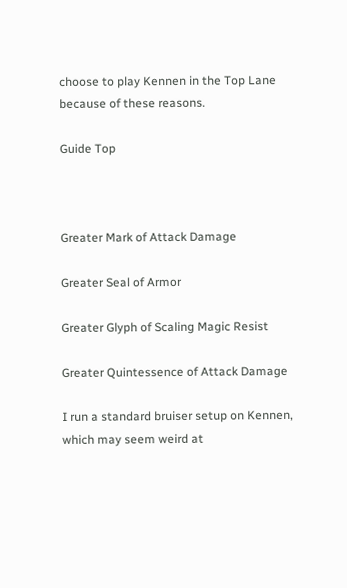choose to play Kennen in the Top Lane because of these reasons.

Guide Top



Greater Mark of Attack Damage

Greater Seal of Armor

Greater Glyph of Scaling Magic Resist

Greater Quintessence of Attack Damage

I run a standard bruiser setup on Kennen, which may seem weird at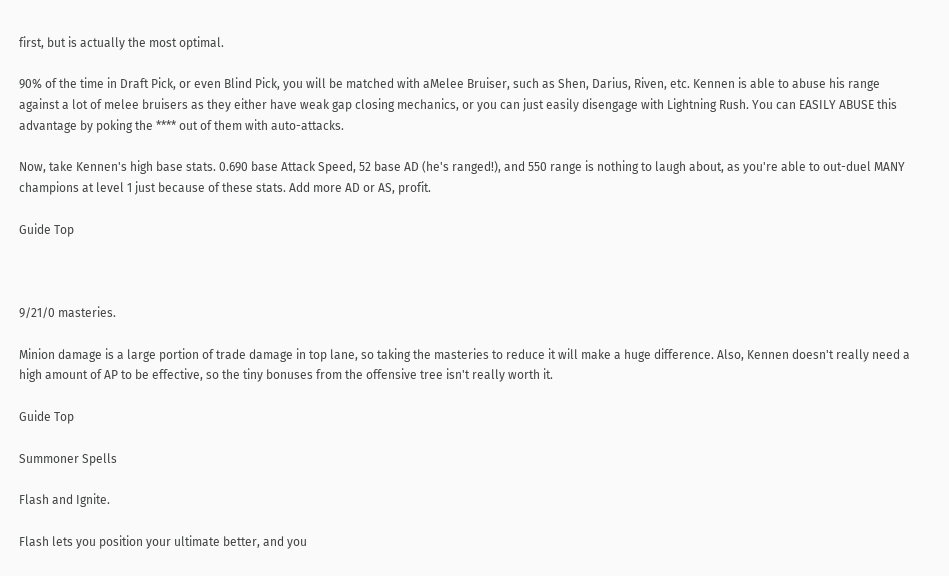first, but is actually the most optimal.

90% of the time in Draft Pick, or even Blind Pick, you will be matched with aMelee Bruiser, such as Shen, Darius, Riven, etc. Kennen is able to abuse his range against a lot of melee bruisers as they either have weak gap closing mechanics, or you can just easily disengage with Lightning Rush. You can EASILY ABUSE this advantage by poking the **** out of them with auto-attacks.

Now, take Kennen's high base stats. 0.690 base Attack Speed, 52 base AD (he's ranged!), and 550 range is nothing to laugh about, as you're able to out-duel MANY champions at level 1 just because of these stats. Add more AD or AS, profit.

Guide Top



9/21/0 masteries.

Minion damage is a large portion of trade damage in top lane, so taking the masteries to reduce it will make a huge difference. Also, Kennen doesn't really need a high amount of AP to be effective, so the tiny bonuses from the offensive tree isn't really worth it.

Guide Top

Summoner Spells

Flash and Ignite.

Flash lets you position your ultimate better, and you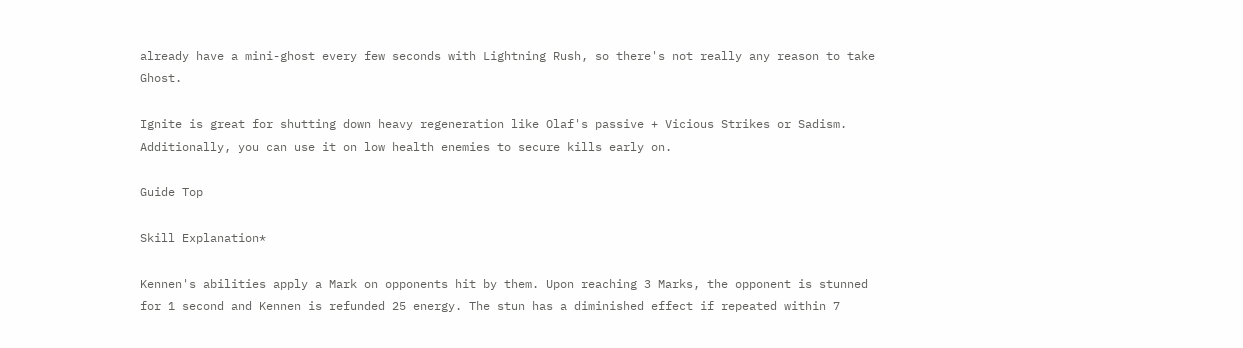already have a mini-ghost every few seconds with Lightning Rush, so there's not really any reason to take Ghost.

Ignite is great for shutting down heavy regeneration like Olaf's passive + Vicious Strikes or Sadism. Additionally, you can use it on low health enemies to secure kills early on.

Guide Top

Skill Explanation*

Kennen's abilities apply a Mark on opponents hit by them. Upon reaching 3 Marks, the opponent is stunned for 1 second and Kennen is refunded 25 energy. The stun has a diminished effect if repeated within 7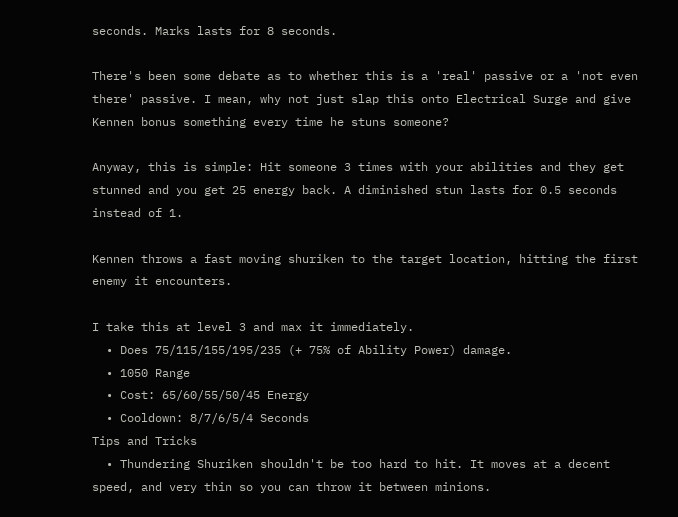seconds. Marks lasts for 8 seconds.

There's been some debate as to whether this is a 'real' passive or a 'not even there' passive. I mean, why not just slap this onto Electrical Surge and give Kennen bonus something every time he stuns someone?

Anyway, this is simple: Hit someone 3 times with your abilities and they get stunned and you get 25 energy back. A diminished stun lasts for 0.5 seconds instead of 1.

Kennen throws a fast moving shuriken to the target location, hitting the first enemy it encounters.

I take this at level 3 and max it immediately.
  • Does 75/115/155/195/235 (+ 75% of Ability Power) damage.
  • 1050 Range
  • Cost: 65/60/55/50/45 Energy
  • Cooldown: 8/7/6/5/4 Seconds
Tips and Tricks
  • Thundering Shuriken shouldn't be too hard to hit. It moves at a decent speed, and very thin so you can throw it between minions.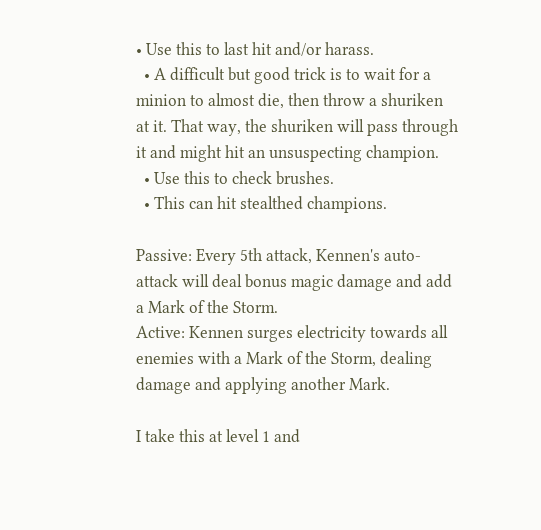• Use this to last hit and/or harass.
  • A difficult but good trick is to wait for a minion to almost die, then throw a shuriken at it. That way, the shuriken will pass through it and might hit an unsuspecting champion.
  • Use this to check brushes.
  • This can hit stealthed champions.

Passive: Every 5th attack, Kennen's auto-attack will deal bonus magic damage and add a Mark of the Storm.
Active: Kennen surges electricity towards all enemies with a Mark of the Storm, dealing damage and applying another Mark.

I take this at level 1 and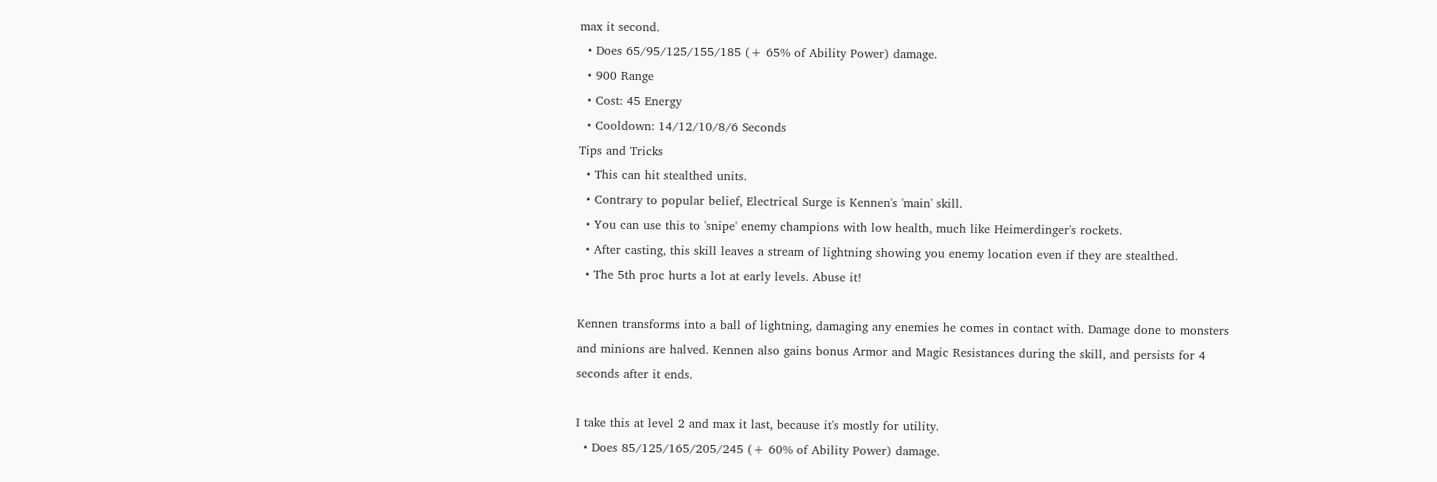max it second.
  • Does 65/95/125/155/185 (+ 65% of Ability Power) damage.
  • 900 Range
  • Cost: 45 Energy
  • Cooldown: 14/12/10/8/6 Seconds
Tips and Tricks
  • This can hit stealthed units.
  • Contrary to popular belief, Electrical Surge is Kennen's 'main' skill.
  • You can use this to 'snipe' enemy champions with low health, much like Heimerdinger's rockets.
  • After casting, this skill leaves a stream of lightning showing you enemy location even if they are stealthed.
  • The 5th proc hurts a lot at early levels. Abuse it!

Kennen transforms into a ball of lightning, damaging any enemies he comes in contact with. Damage done to monsters and minions are halved. Kennen also gains bonus Armor and Magic Resistances during the skill, and persists for 4 seconds after it ends.

I take this at level 2 and max it last, because it's mostly for utility.
  • Does 85/125/165/205/245 (+ 60% of Ability Power) damage.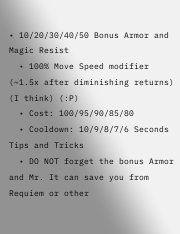• 10/20/30/40/50 Bonus Armor and Magic Resist
  • 100% Move Speed modifier (~1.5x after diminishing returns) (I think) (:P)
  • Cost: 100/95/90/85/80
  • Cooldown: 10/9/8/7/6 Seconds
Tips and Tricks
  • DO NOT forget the bonus Armor and Mr. It can save you from Requiem or other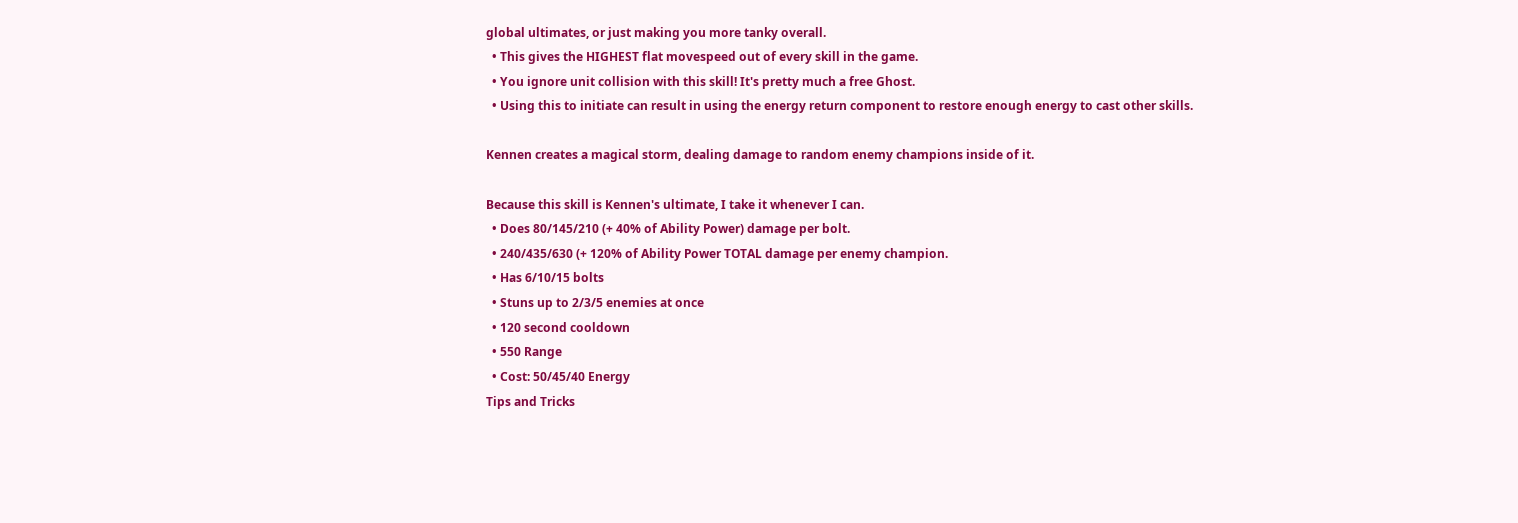global ultimates, or just making you more tanky overall.
  • This gives the HIGHEST flat movespeed out of every skill in the game.
  • You ignore unit collision with this skill! It's pretty much a free Ghost.
  • Using this to initiate can result in using the energy return component to restore enough energy to cast other skills.

Kennen creates a magical storm, dealing damage to random enemy champions inside of it.

Because this skill is Kennen's ultimate, I take it whenever I can.
  • Does 80/145/210 (+ 40% of Ability Power) damage per bolt.
  • 240/435/630 (+ 120% of Ability Power TOTAL damage per enemy champion.
  • Has 6/10/15 bolts
  • Stuns up to 2/3/5 enemies at once
  • 120 second cooldown
  • 550 Range
  • Cost: 50/45/40 Energy
Tips and Tricks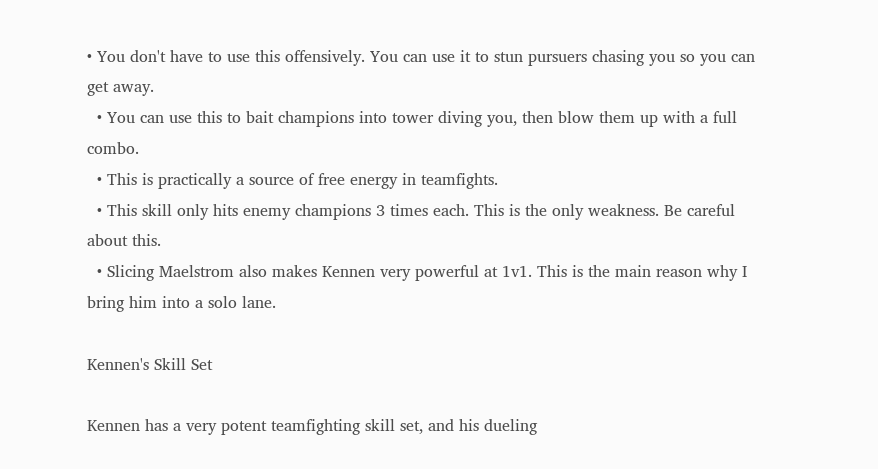• You don't have to use this offensively. You can use it to stun pursuers chasing you so you can get away.
  • You can use this to bait champions into tower diving you, then blow them up with a full combo.
  • This is practically a source of free energy in teamfights.
  • This skill only hits enemy champions 3 times each. This is the only weakness. Be careful about this.
  • Slicing Maelstrom also makes Kennen very powerful at 1v1. This is the main reason why I bring him into a solo lane.

Kennen's Skill Set

Kennen has a very potent teamfighting skill set, and his dueling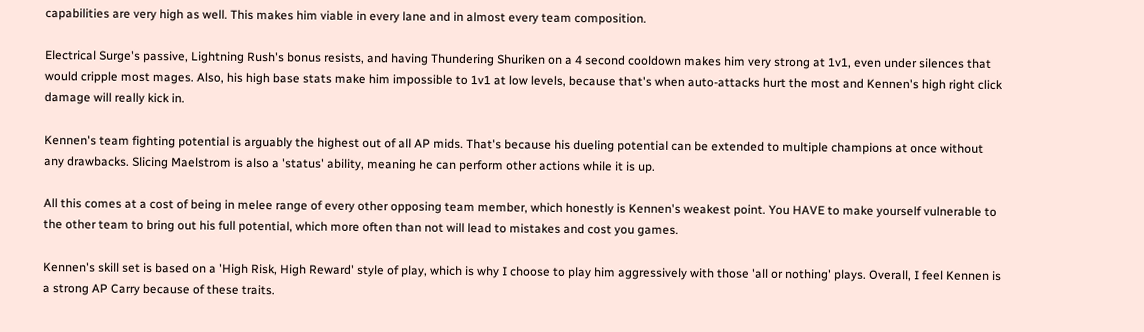capabilities are very high as well. This makes him viable in every lane and in almost every team composition.

Electrical Surge's passive, Lightning Rush's bonus resists, and having Thundering Shuriken on a 4 second cooldown makes him very strong at 1v1, even under silences that would cripple most mages. Also, his high base stats make him impossible to 1v1 at low levels, because that's when auto-attacks hurt the most and Kennen's high right click damage will really kick in.

Kennen's team fighting potential is arguably the highest out of all AP mids. That's because his dueling potential can be extended to multiple champions at once without any drawbacks. Slicing Maelstrom is also a 'status' ability, meaning he can perform other actions while it is up.

All this comes at a cost of being in melee range of every other opposing team member, which honestly is Kennen's weakest point. You HAVE to make yourself vulnerable to the other team to bring out his full potential, which more often than not will lead to mistakes and cost you games.

Kennen's skill set is based on a 'High Risk, High Reward' style of play, which is why I choose to play him aggressively with those 'all or nothing' plays. Overall, I feel Kennen is a strong AP Carry because of these traits.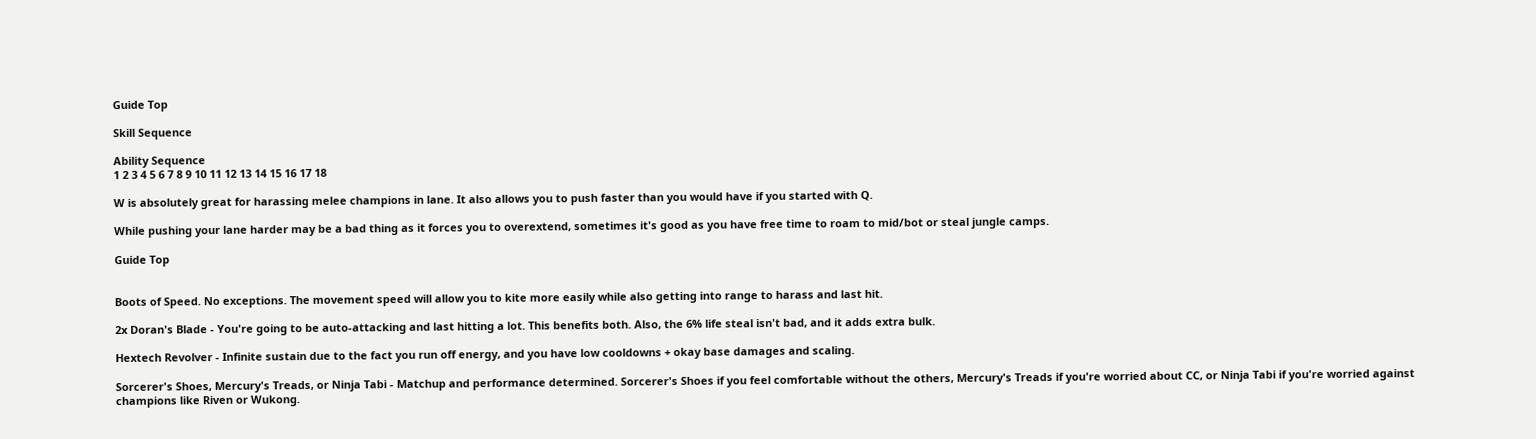Guide Top

Skill Sequence

Ability Sequence
1 2 3 4 5 6 7 8 9 10 11 12 13 14 15 16 17 18

W is absolutely great for harassing melee champions in lane. It also allows you to push faster than you would have if you started with Q.

While pushing your lane harder may be a bad thing as it forces you to overextend, sometimes it's good as you have free time to roam to mid/bot or steal jungle camps.

Guide Top


Boots of Speed. No exceptions. The movement speed will allow you to kite more easily while also getting into range to harass and last hit.

2x Doran's Blade - You're going to be auto-attacking and last hitting a lot. This benefits both. Also, the 6% life steal isn't bad, and it adds extra bulk.

Hextech Revolver - Infinite sustain due to the fact you run off energy, and you have low cooldowns + okay base damages and scaling.

Sorcerer's Shoes, Mercury's Treads, or Ninja Tabi - Matchup and performance determined. Sorcerer's Shoes if you feel comfortable without the others, Mercury's Treads if you're worried about CC, or Ninja Tabi if you're worried against champions like Riven or Wukong.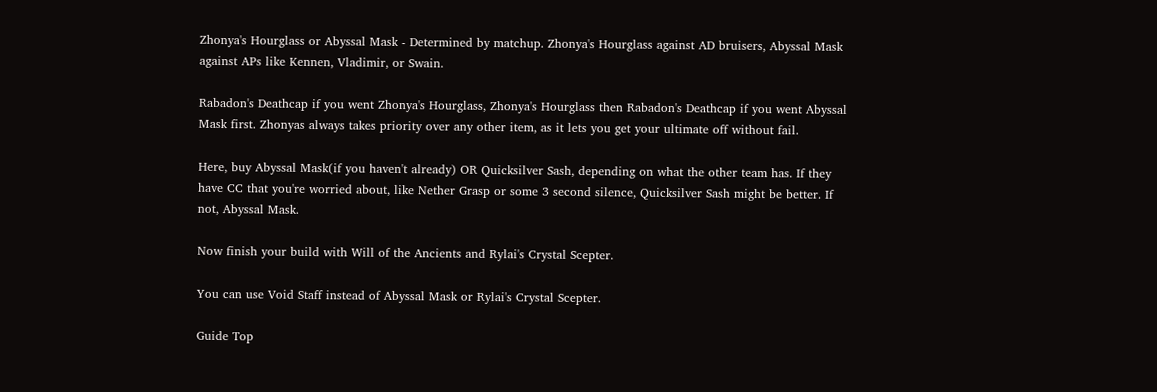Zhonya's Hourglass or Abyssal Mask - Determined by matchup. Zhonya's Hourglass against AD bruisers, Abyssal Mask against APs like Kennen, Vladimir, or Swain.

Rabadon's Deathcap if you went Zhonya's Hourglass, Zhonya's Hourglass then Rabadon's Deathcap if you went Abyssal Mask first. Zhonyas always takes priority over any other item, as it lets you get your ultimate off without fail.

Here, buy Abyssal Mask(if you haven't already) OR Quicksilver Sash, depending on what the other team has. If they have CC that you're worried about, like Nether Grasp or some 3 second silence, Quicksilver Sash might be better. If not, Abyssal Mask.

Now finish your build with Will of the Ancients and Rylai's Crystal Scepter.

You can use Void Staff instead of Abyssal Mask or Rylai's Crystal Scepter.

Guide Top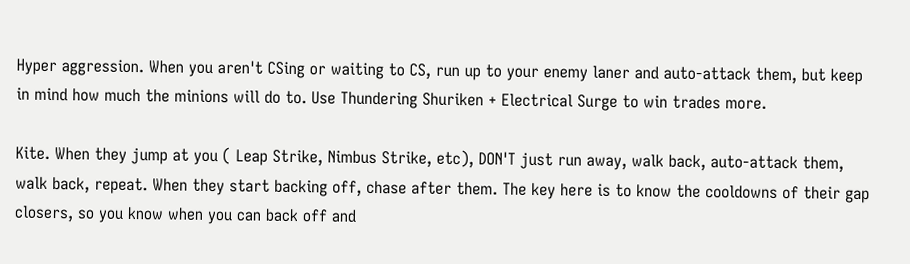Hyper aggression. When you aren't CSing or waiting to CS, run up to your enemy laner and auto-attack them, but keep in mind how much the minions will do to. Use Thundering Shuriken + Electrical Surge to win trades more.

Kite. When they jump at you ( Leap Strike, Nimbus Strike, etc), DON'T just run away, walk back, auto-attack them, walk back, repeat. When they start backing off, chase after them. The key here is to know the cooldowns of their gap closers, so you know when you can back off and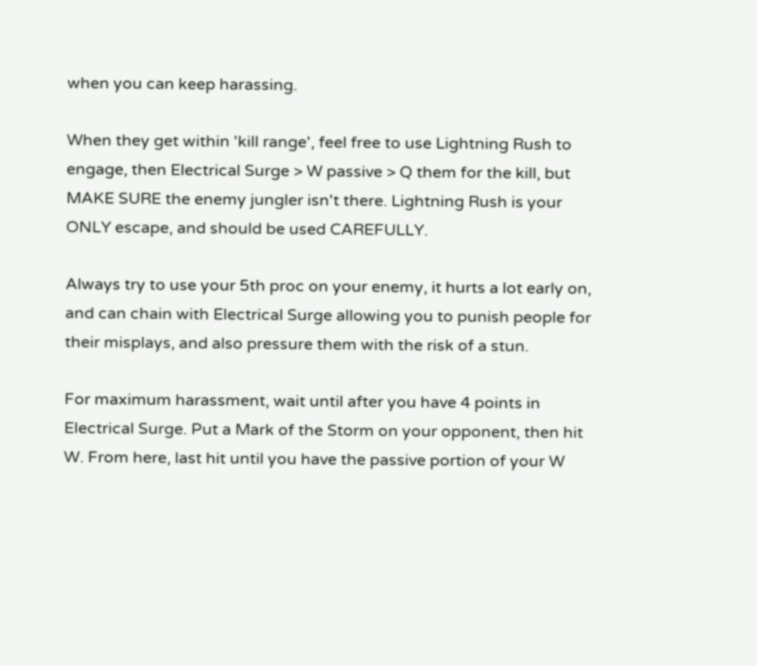when you can keep harassing.

When they get within 'kill range', feel free to use Lightning Rush to engage, then Electrical Surge > W passive > Q them for the kill, but MAKE SURE the enemy jungler isn't there. Lightning Rush is your ONLY escape, and should be used CAREFULLY.

Always try to use your 5th proc on your enemy, it hurts a lot early on, and can chain with Electrical Surge allowing you to punish people for their misplays, and also pressure them with the risk of a stun.

For maximum harassment, wait until after you have 4 points in Electrical Surge. Put a Mark of the Storm on your opponent, then hit W. From here, last hit until you have the passive portion of your W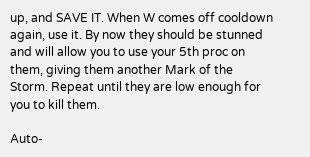up, and SAVE IT. When W comes off cooldown again, use it. By now they should be stunned and will allow you to use your 5th proc on them, giving them another Mark of the Storm. Repeat until they are low enough for you to kill them.

Auto-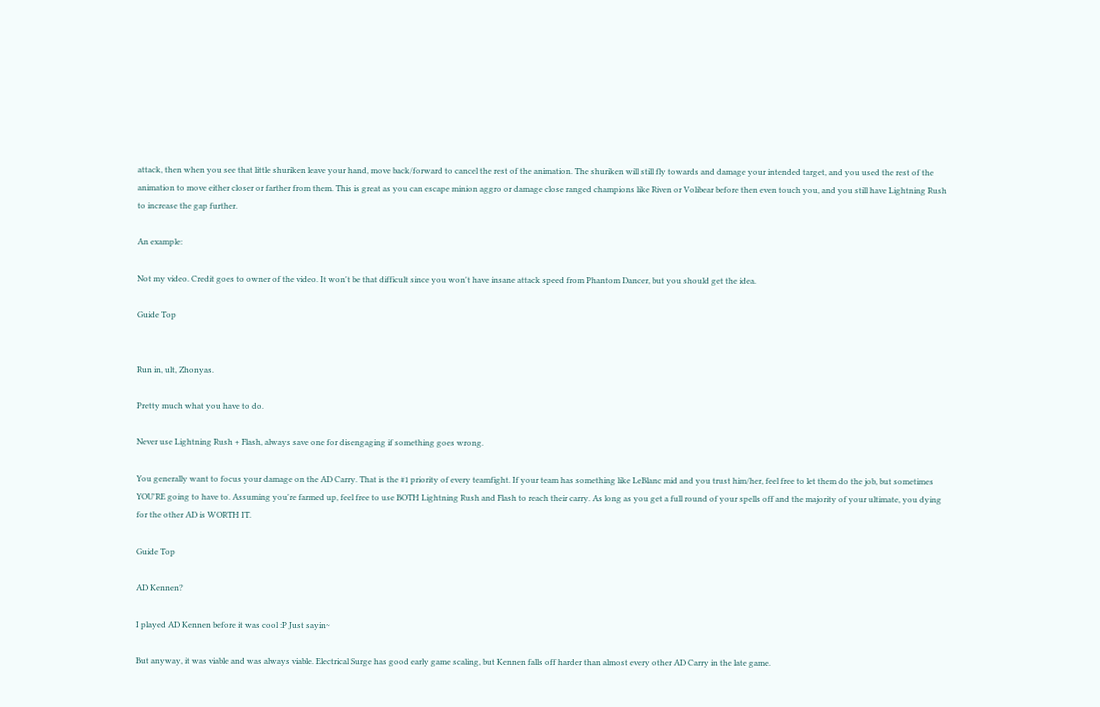attack, then when you see that little shuriken leave your hand, move back/forward to cancel the rest of the animation. The shuriken will still fly towards and damage your intended target, and you used the rest of the animation to move either closer or farther from them. This is great as you can escape minion aggro or damage close ranged champions like Riven or Volibear before then even touch you, and you still have Lightning Rush to increase the gap further.

An example:

Not my video. Credit goes to owner of the video. It won't be that difficult since you won't have insane attack speed from Phantom Dancer, but you should get the idea.

Guide Top


Run in, ult, Zhonyas.

Pretty much what you have to do.

Never use Lightning Rush + Flash, always save one for disengaging if something goes wrong.

You generally want to focus your damage on the AD Carry. That is the #1 priority of every teamfight. If your team has something like LeBlanc mid and you trust him/her, feel free to let them do the job, but sometimes YOU'RE going to have to. Assuming you're farmed up, feel free to use BOTH Lightning Rush and Flash to reach their carry. As long as you get a full round of your spells off and the majority of your ultimate, you dying for the other AD is WORTH IT.

Guide Top

AD Kennen?

I played AD Kennen before it was cool :P Just sayin~

But anyway, it was viable and was always viable. Electrical Surge has good early game scaling, but Kennen falls off harder than almost every other AD Carry in the late game.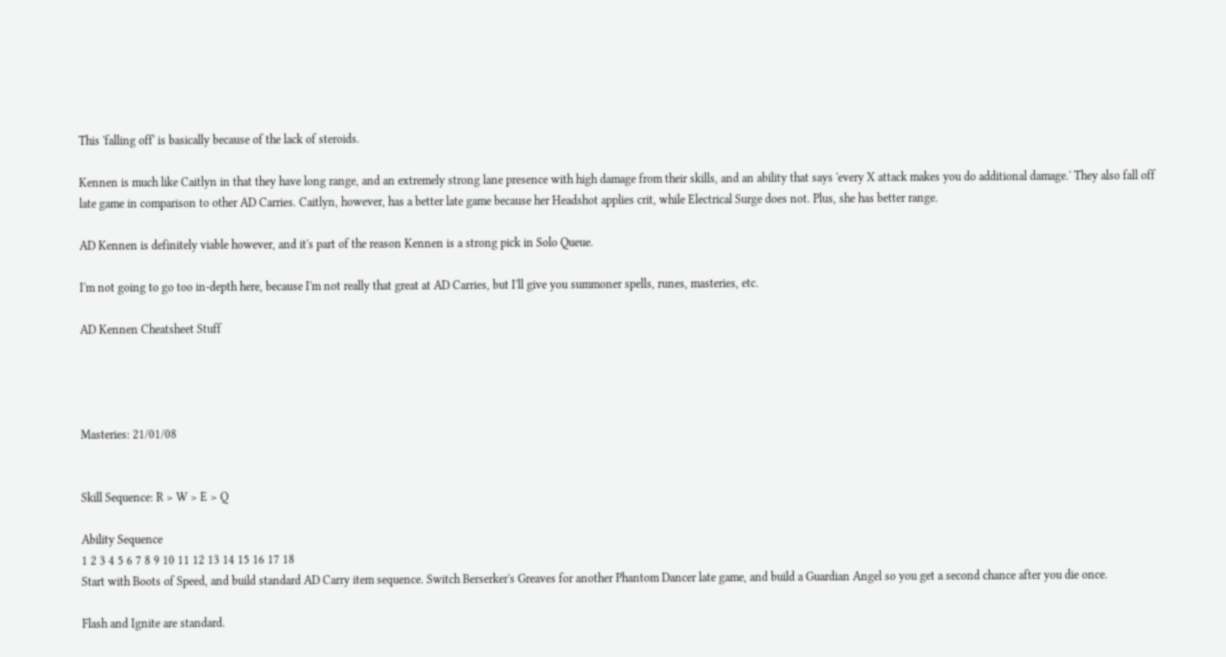This 'falling off' is basically because of the lack of steroids.

Kennen is much like Caitlyn in that they have long range, and an extremely strong lane presence with high damage from their skills, and an ability that says 'every X attack makes you do additional damage.' They also fall off late game in comparison to other AD Carries. Caitlyn, however, has a better late game because her Headshot applies crit, while Electrical Surge does not. Plus, she has better range.

AD Kennen is definitely viable however, and it's part of the reason Kennen is a strong pick in Solo Queue.

I'm not going to go too in-depth here, because I'm not really that great at AD Carries, but I'll give you summoner spells, runes, masteries, etc.

AD Kennen Cheatsheet Stuff




Masteries: 21/01/08


Skill Sequence: R > W > E > Q

Ability Sequence
1 2 3 4 5 6 7 8 9 10 11 12 13 14 15 16 17 18
Start with Boots of Speed, and build standard AD Carry item sequence. Switch Berserker's Greaves for another Phantom Dancer late game, and build a Guardian Angel so you get a second chance after you die once.

Flash and Ignite are standard.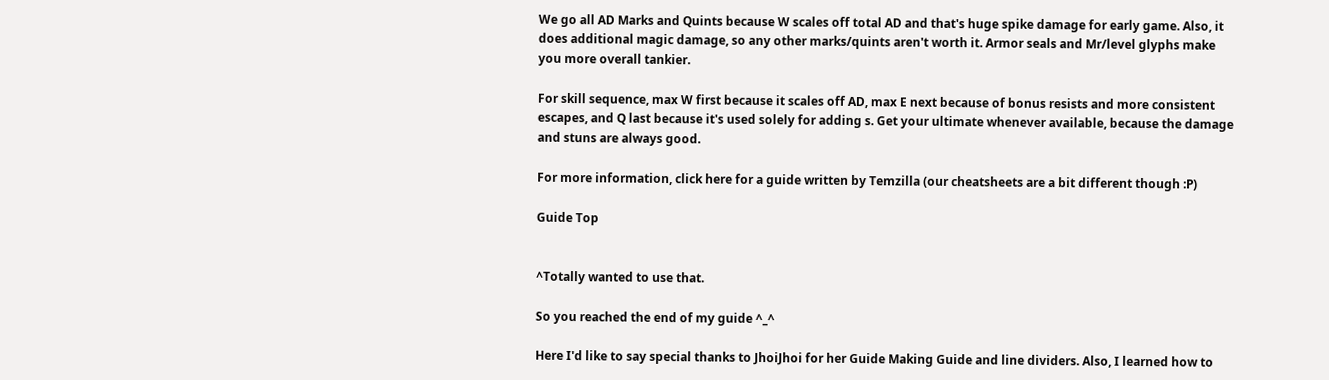We go all AD Marks and Quints because W scales off total AD and that's huge spike damage for early game. Also, it does additional magic damage, so any other marks/quints aren't worth it. Armor seals and Mr/level glyphs make you more overall tankier.

For skill sequence, max W first because it scales off AD, max E next because of bonus resists and more consistent escapes, and Q last because it's used solely for adding s. Get your ultimate whenever available, because the damage and stuns are always good.

For more information, click here for a guide written by Temzilla (our cheatsheets are a bit different though :P)

Guide Top


^Totally wanted to use that.

So you reached the end of my guide ^_^

Here I'd like to say special thanks to JhoiJhoi for her Guide Making Guide and line dividers. Also, I learned how to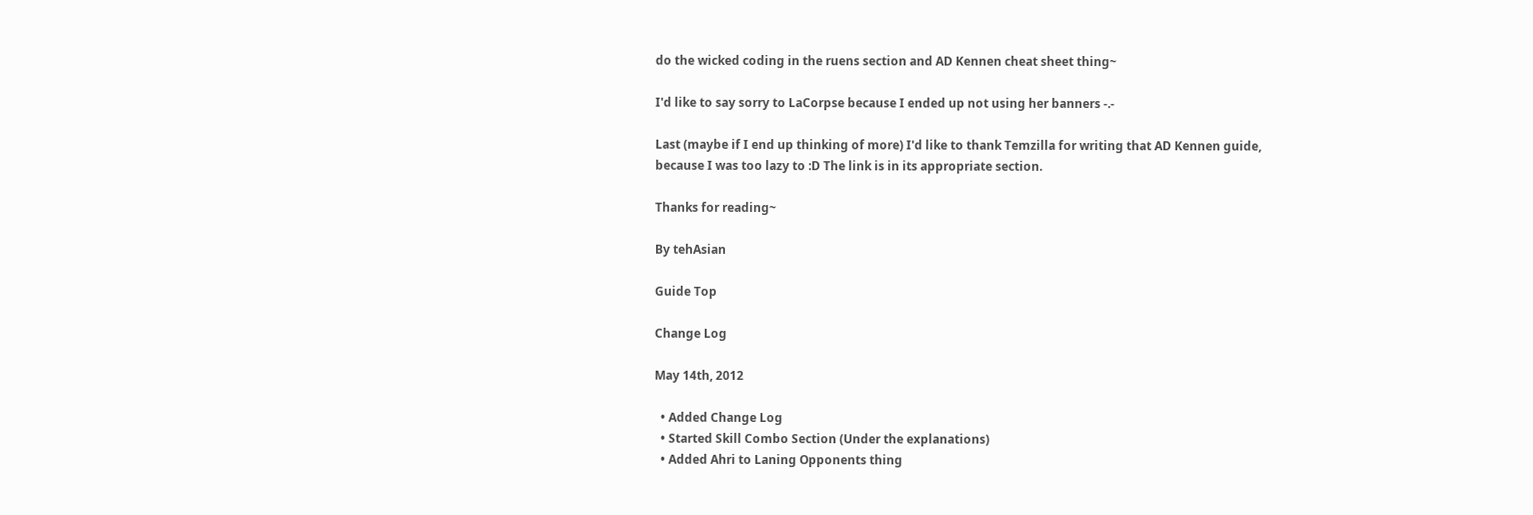do the wicked coding in the ruens section and AD Kennen cheat sheet thing~

I'd like to say sorry to LaCorpse because I ended up not using her banners -.-

Last (maybe if I end up thinking of more) I'd like to thank Temzilla for writing that AD Kennen guide, because I was too lazy to :D The link is in its appropriate section.

Thanks for reading~

By tehAsian

Guide Top

Change Log

May 14th, 2012

  • Added Change Log
  • Started Skill Combo Section (Under the explanations)
  • Added Ahri to Laning Opponents thing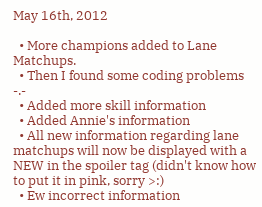May 16th, 2012

  • More champions added to Lane Matchups.
  • Then I found some coding problems -.-
  • Added more skill information
  • Added Annie's information
  • All new information regarding lane matchups will now be displayed with a NEW in the spoiler tag (didn't know how to put it in pink, sorry >:)
  • Ew incorrect information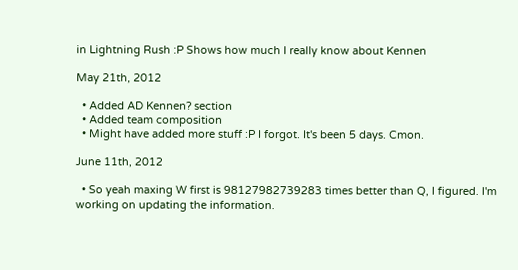in Lightning Rush :P Shows how much I really know about Kennen

May 21th, 2012

  • Added AD Kennen? section
  • Added team composition
  • Might have added more stuff :P I forgot. It's been 5 days. Cmon.

June 11th, 2012

  • So yeah maxing W first is 98127982739283 times better than Q, I figured. I'm working on updating the information.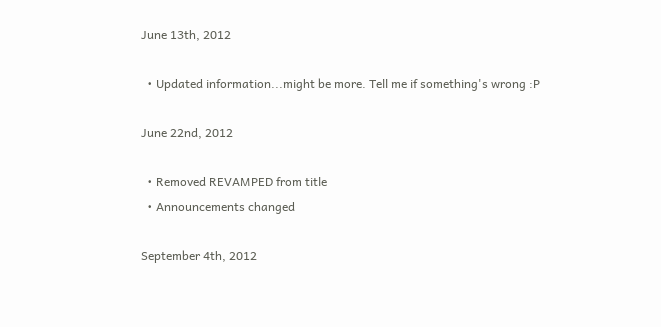June 13th, 2012

  • Updated information...might be more. Tell me if something's wrong :P

June 22nd, 2012

  • Removed REVAMPED from title
  • Announcements changed

September 4th, 2012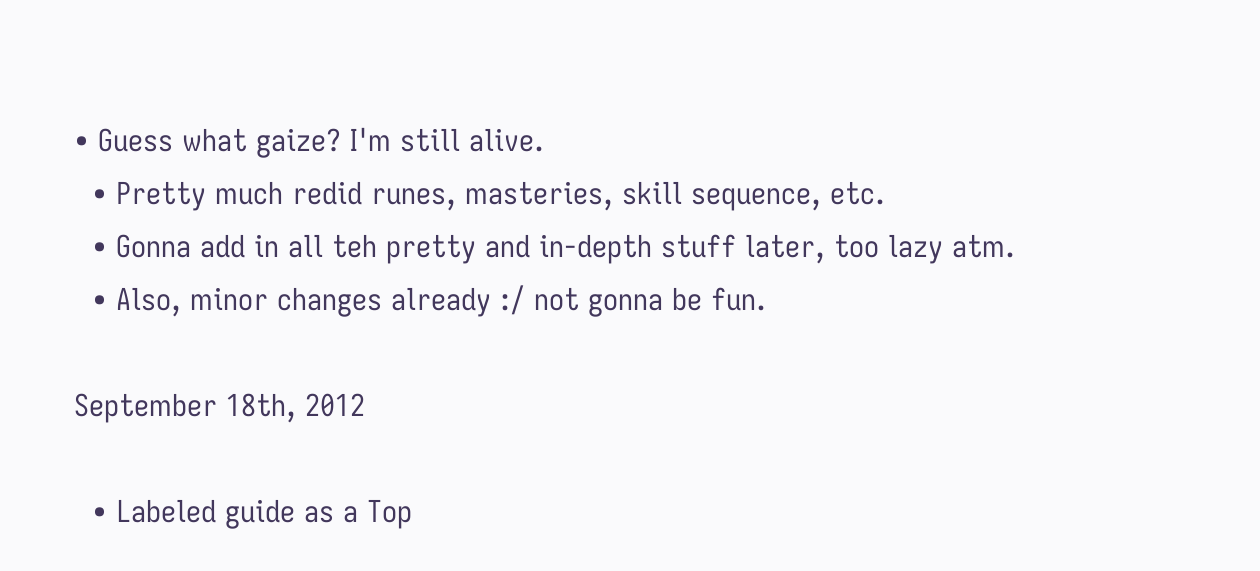• Guess what gaize? I'm still alive.
  • Pretty much redid runes, masteries, skill sequence, etc.
  • Gonna add in all teh pretty and in-depth stuff later, too lazy atm.
  • Also, minor changes already :/ not gonna be fun.

September 18th, 2012

  • Labeled guide as a Top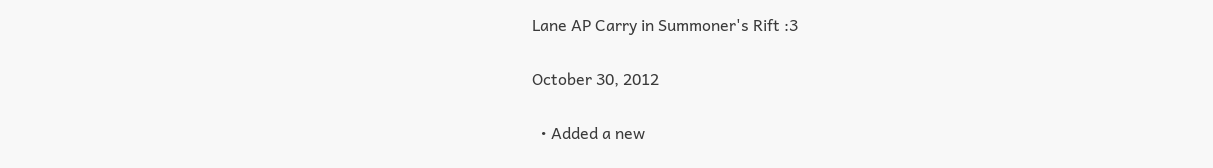Lane AP Carry in Summoner's Rift :3

October 30, 2012

  • Added a new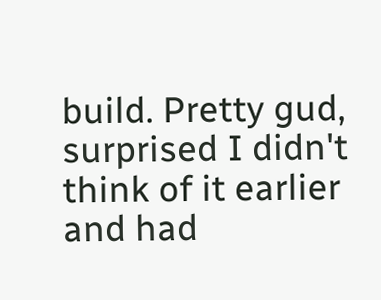build. Pretty gud, surprised I didn't think of it earlier and had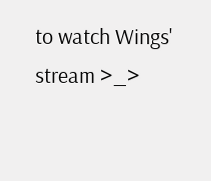to watch Wings' stream >_>